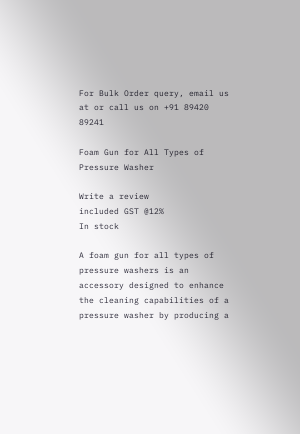For Bulk Order query, email us at or call us on +91 89420 89241

Foam Gun for All Types of Pressure Washer

Write a review
included GST @12%
In stock

A foam gun for all types of pressure washers is an accessory designed to enhance the cleaning capabilities of a pressure washer by producing a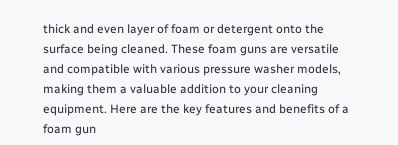thick and even layer of foam or detergent onto the surface being cleaned. These foam guns are versatile and compatible with various pressure washer models, making them a valuable addition to your cleaning equipment. Here are the key features and benefits of a foam gun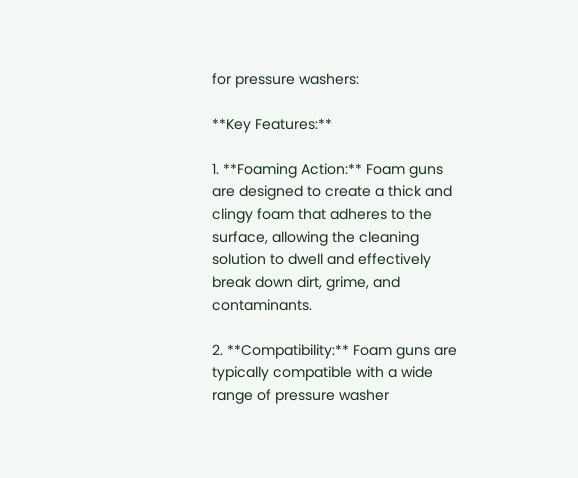for pressure washers:

**Key Features:**

1. **Foaming Action:** Foam guns are designed to create a thick and clingy foam that adheres to the surface, allowing the cleaning solution to dwell and effectively break down dirt, grime, and contaminants.

2. **Compatibility:** Foam guns are typically compatible with a wide range of pressure washer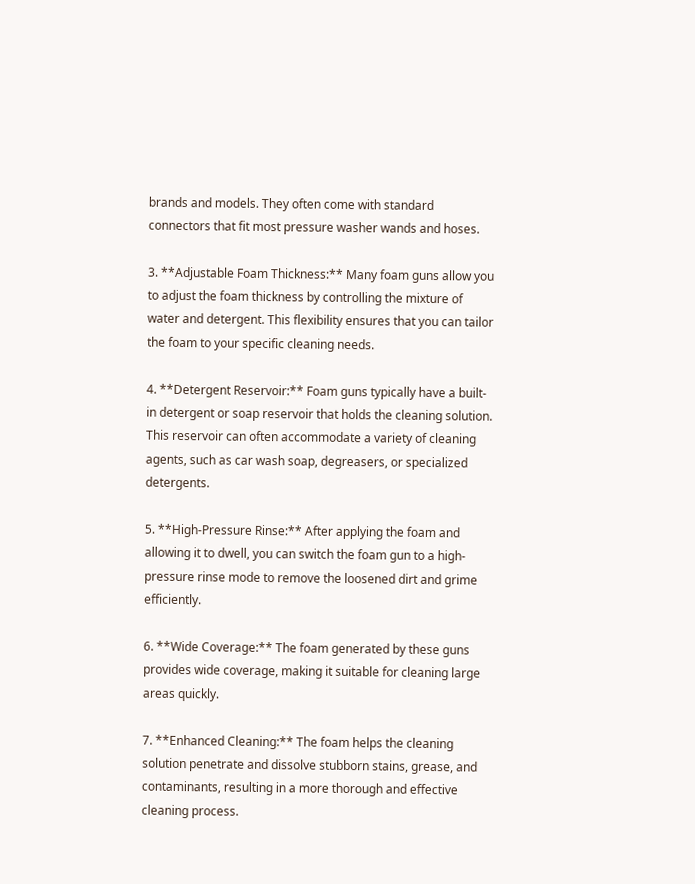brands and models. They often come with standard connectors that fit most pressure washer wands and hoses.

3. **Adjustable Foam Thickness:** Many foam guns allow you to adjust the foam thickness by controlling the mixture of water and detergent. This flexibility ensures that you can tailor the foam to your specific cleaning needs.

4. **Detergent Reservoir:** Foam guns typically have a built-in detergent or soap reservoir that holds the cleaning solution. This reservoir can often accommodate a variety of cleaning agents, such as car wash soap, degreasers, or specialized detergents.

5. **High-Pressure Rinse:** After applying the foam and allowing it to dwell, you can switch the foam gun to a high-pressure rinse mode to remove the loosened dirt and grime efficiently.

6. **Wide Coverage:** The foam generated by these guns provides wide coverage, making it suitable for cleaning large areas quickly.

7. **Enhanced Cleaning:** The foam helps the cleaning solution penetrate and dissolve stubborn stains, grease, and contaminants, resulting in a more thorough and effective cleaning process.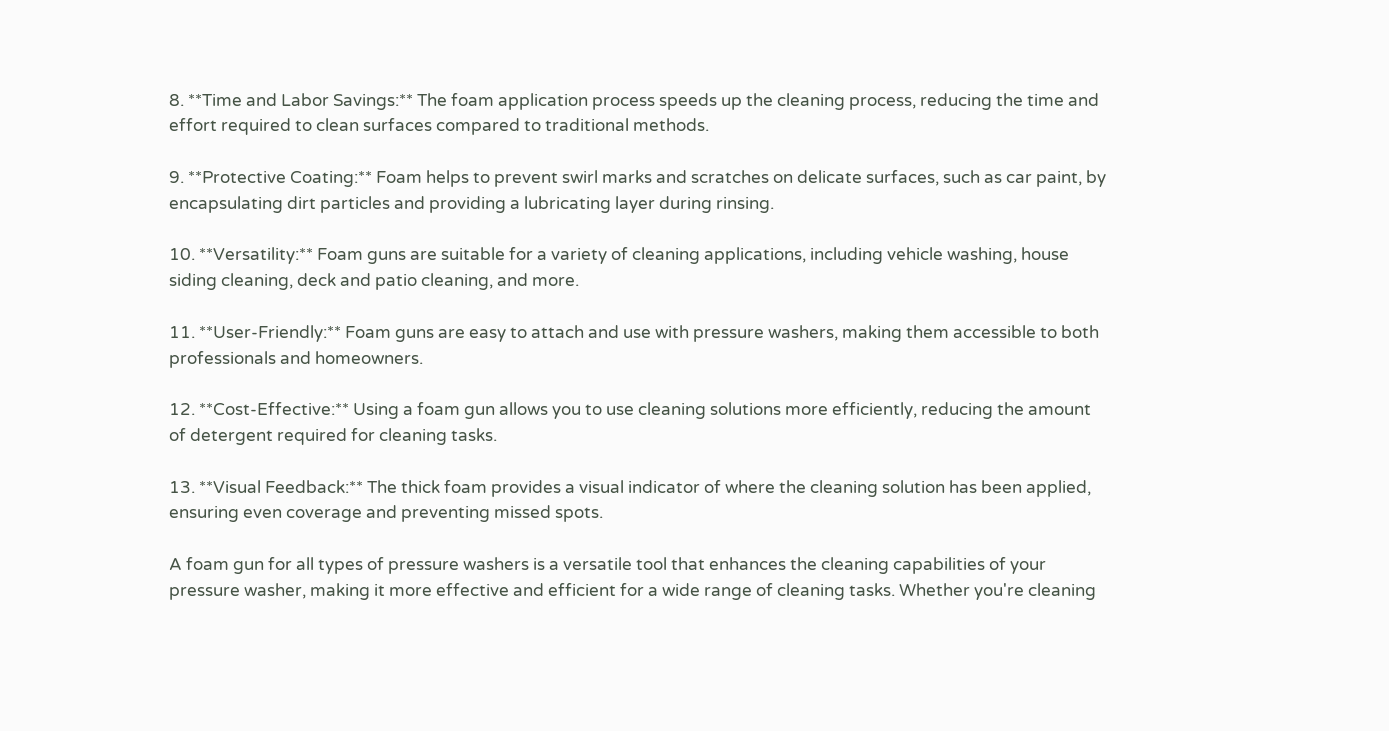8. **Time and Labor Savings:** The foam application process speeds up the cleaning process, reducing the time and effort required to clean surfaces compared to traditional methods.

9. **Protective Coating:** Foam helps to prevent swirl marks and scratches on delicate surfaces, such as car paint, by encapsulating dirt particles and providing a lubricating layer during rinsing.

10. **Versatility:** Foam guns are suitable for a variety of cleaning applications, including vehicle washing, house siding cleaning, deck and patio cleaning, and more.

11. **User-Friendly:** Foam guns are easy to attach and use with pressure washers, making them accessible to both professionals and homeowners.

12. **Cost-Effective:** Using a foam gun allows you to use cleaning solutions more efficiently, reducing the amount of detergent required for cleaning tasks.

13. **Visual Feedback:** The thick foam provides a visual indicator of where the cleaning solution has been applied, ensuring even coverage and preventing missed spots.

A foam gun for all types of pressure washers is a versatile tool that enhances the cleaning capabilities of your pressure washer, making it more effective and efficient for a wide range of cleaning tasks. Whether you're cleaning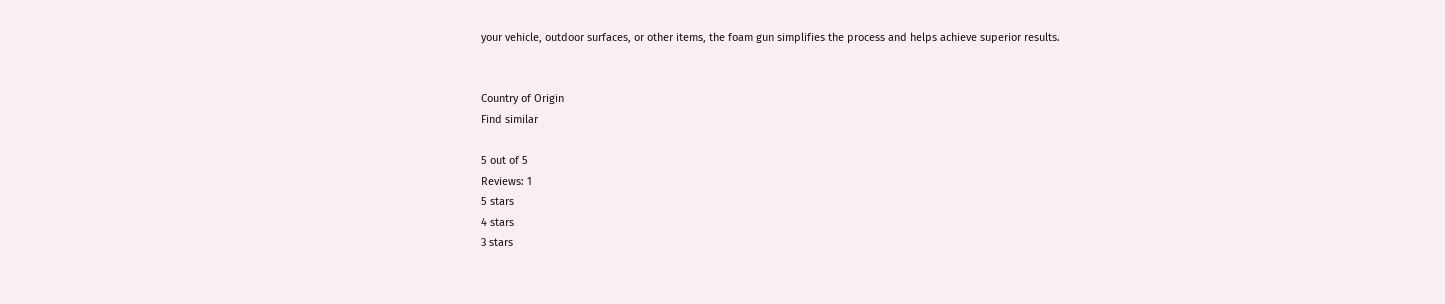your vehicle, outdoor surfaces, or other items, the foam gun simplifies the process and helps achieve superior results.


Country of Origin
Find similar

5 out of 5
Reviews: 1
5 stars
4 stars
3 stars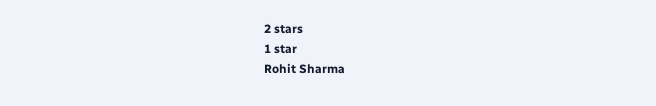2 stars
1 star
Rohit Sharma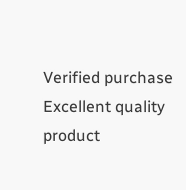Verified purchase
Excellent quality product